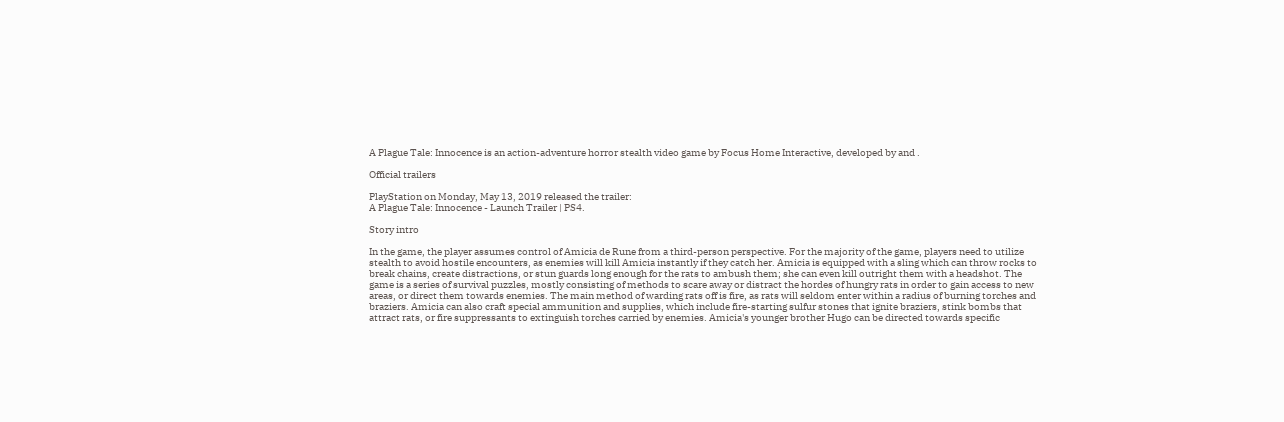A Plague Tale: Innocence is an action-adventure horror stealth video game by Focus Home Interactive, developed by and .

Official trailers

PlayStation on Monday, May 13, 2019 released the trailer:
A Plague Tale: Innocence - Launch Trailer | PS4.

Story intro

In the game, the player assumes control of Amicia de Rune from a third-person perspective. For the majority of the game, players need to utilize stealth to avoid hostile encounters, as enemies will kill Amicia instantly if they catch her. Amicia is equipped with a sling which can throw rocks to break chains, create distractions, or stun guards long enough for the rats to ambush them; she can even kill outright them with a headshot. The game is a series of survival puzzles, mostly consisting of methods to scare away or distract the hordes of hungry rats in order to gain access to new areas, or direct them towards enemies. The main method of warding rats off is fire, as rats will seldom enter within a radius of burning torches and braziers. Amicia can also craft special ammunition and supplies, which include fire-starting sulfur stones that ignite braziers, stink bombs that attract rats, or fire suppressants to extinguish torches carried by enemies. Amicia's younger brother Hugo can be directed towards specific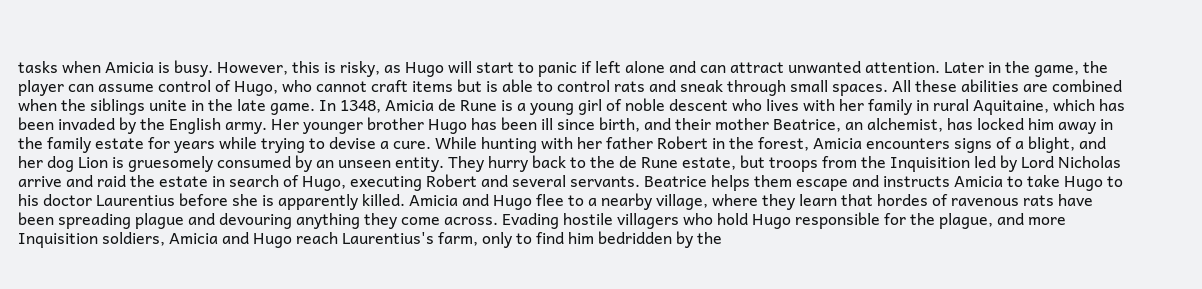tasks when Amicia is busy. However, this is risky, as Hugo will start to panic if left alone and can attract unwanted attention. Later in the game, the player can assume control of Hugo, who cannot craft items but is able to control rats and sneak through small spaces. All these abilities are combined when the siblings unite in the late game. In 1348, Amicia de Rune is a young girl of noble descent who lives with her family in rural Aquitaine, which has been invaded by the English army. Her younger brother Hugo has been ill since birth, and their mother Beatrice, an alchemist, has locked him away in the family estate for years while trying to devise a cure. While hunting with her father Robert in the forest, Amicia encounters signs of a blight, and her dog Lion is gruesomely consumed by an unseen entity. They hurry back to the de Rune estate, but troops from the Inquisition led by Lord Nicholas arrive and raid the estate in search of Hugo, executing Robert and several servants. Beatrice helps them escape and instructs Amicia to take Hugo to his doctor Laurentius before she is apparently killed. Amicia and Hugo flee to a nearby village, where they learn that hordes of ravenous rats have been spreading plague and devouring anything they come across. Evading hostile villagers who hold Hugo responsible for the plague, and more Inquisition soldiers, Amicia and Hugo reach Laurentius's farm, only to find him bedridden by the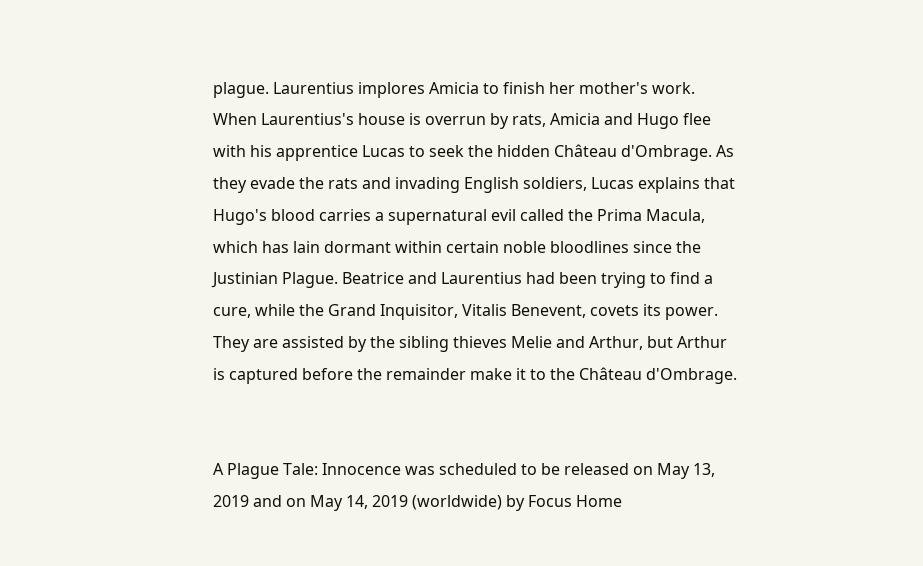plague. Laurentius implores Amicia to finish her mother's work. When Laurentius's house is overrun by rats, Amicia and Hugo flee with his apprentice Lucas to seek the hidden Château d'Ombrage. As they evade the rats and invading English soldiers, Lucas explains that Hugo's blood carries a supernatural evil called the Prima Macula, which has lain dormant within certain noble bloodlines since the Justinian Plague. Beatrice and Laurentius had been trying to find a cure, while the Grand Inquisitor, Vitalis Benevent, covets its power. They are assisted by the sibling thieves Melie and Arthur, but Arthur is captured before the remainder make it to the Château d'Ombrage.


A Plague Tale: Innocence was scheduled to be released on May 13, 2019 and on May 14, 2019 (worldwide) by Focus Home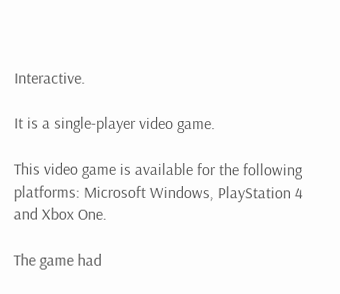Interactive.

It is a single-player video game.

This video game is available for the following platforms: Microsoft Windows, PlayStation 4 and Xbox One.

The game had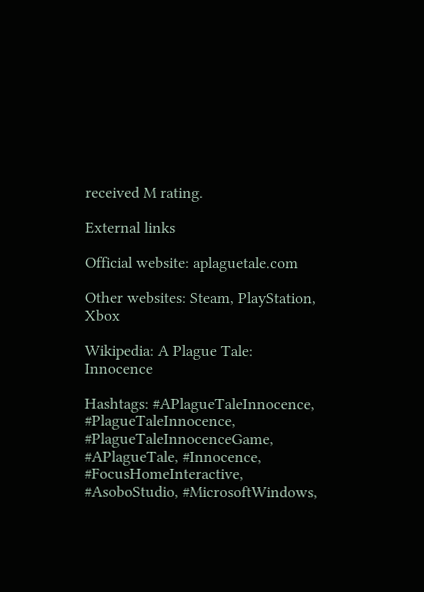received M rating.

External links

Official website: aplaguetale.com

Other websites: Steam, PlayStation, Xbox

Wikipedia: A Plague Tale: Innocence

Hashtags: #APlagueTaleInnocence, #PlagueTaleInnocence, #PlagueTaleInnocenceGame, #APlagueTale, #Innocence, #FocusHomeInteractive, #AsoboStudio, #MicrosoftWindows,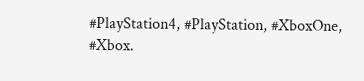#PlayStation4, #PlayStation, #XboxOne, #Xbox.